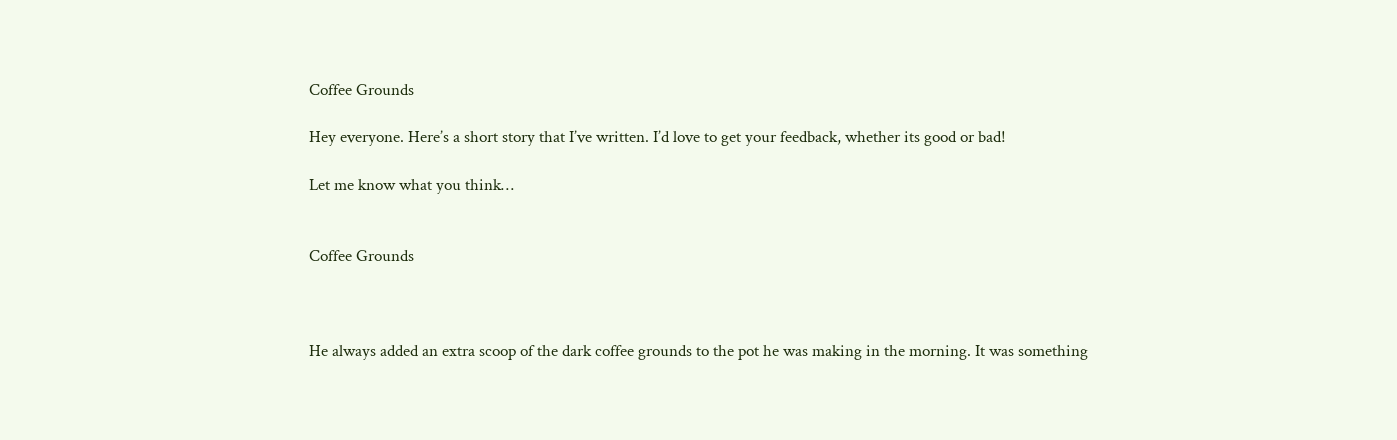Coffee Grounds

Hey everyone. Here’s a short story that I’ve written. I’d love to get your feedback, whether its good or bad!

Let me know what you think…


Coffee Grounds



He always added an extra scoop of the dark coffee grounds to the pot he was making in the morning. It was something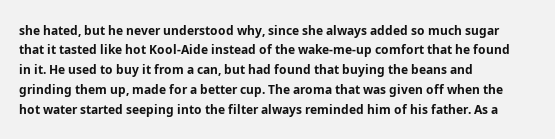she hated, but he never understood why, since she always added so much sugar that it tasted like hot Kool-Aide instead of the wake-me-up comfort that he found in it. He used to buy it from a can, but had found that buying the beans and grinding them up, made for a better cup. The aroma that was given off when the hot water started seeping into the filter always reminded him of his father. As a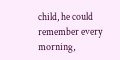child, he could remember every morning,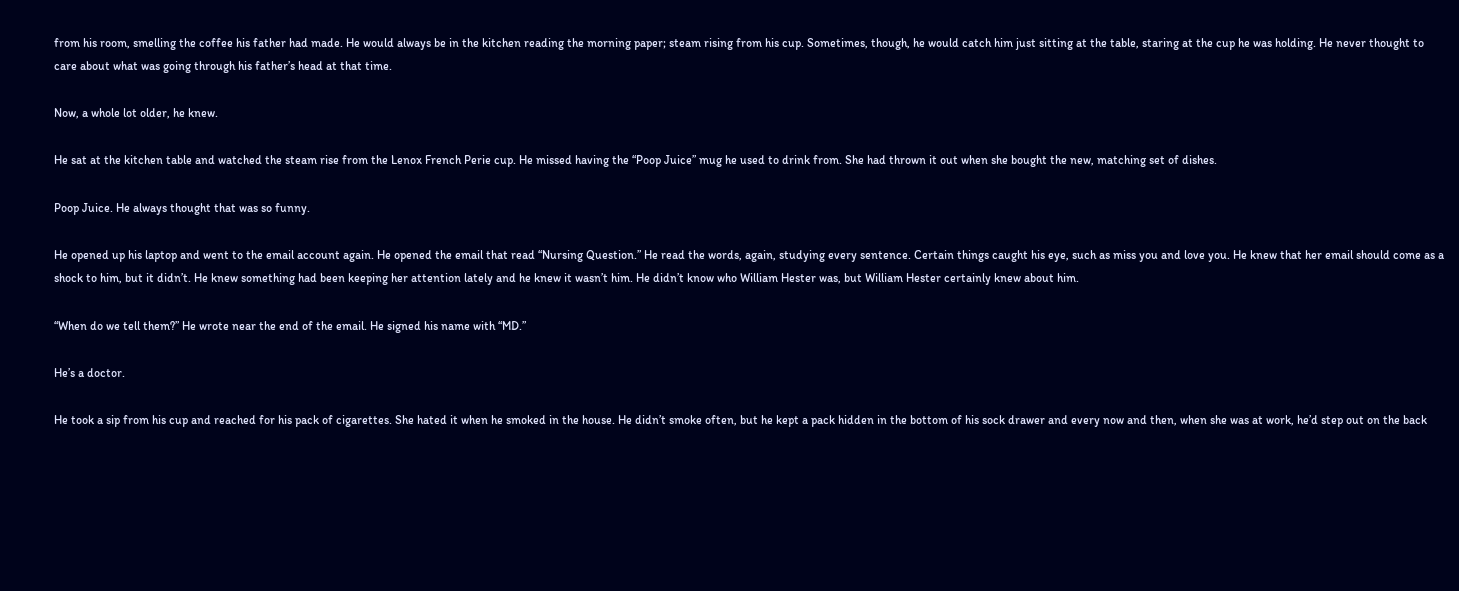from his room, smelling the coffee his father had made. He would always be in the kitchen reading the morning paper; steam rising from his cup. Sometimes, though, he would catch him just sitting at the table, staring at the cup he was holding. He never thought to care about what was going through his father’s head at that time.

Now, a whole lot older, he knew.

He sat at the kitchen table and watched the steam rise from the Lenox French Perie cup. He missed having the “Poop Juice” mug he used to drink from. She had thrown it out when she bought the new, matching set of dishes.

Poop Juice. He always thought that was so funny.

He opened up his laptop and went to the email account again. He opened the email that read “Nursing Question.” He read the words, again, studying every sentence. Certain things caught his eye, such as miss you and love you. He knew that her email should come as a shock to him, but it didn’t. He knew something had been keeping her attention lately and he knew it wasn’t him. He didn’t know who William Hester was, but William Hester certainly knew about him.

“When do we tell them?” He wrote near the end of the email. He signed his name with “MD.”

He’s a doctor.

He took a sip from his cup and reached for his pack of cigarettes. She hated it when he smoked in the house. He didn’t smoke often, but he kept a pack hidden in the bottom of his sock drawer and every now and then, when she was at work, he’d step out on the back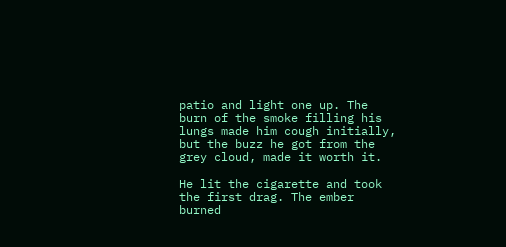patio and light one up. The burn of the smoke filling his lungs made him cough initially, but the buzz he got from the grey cloud, made it worth it.

He lit the cigarette and took the first drag. The ember burned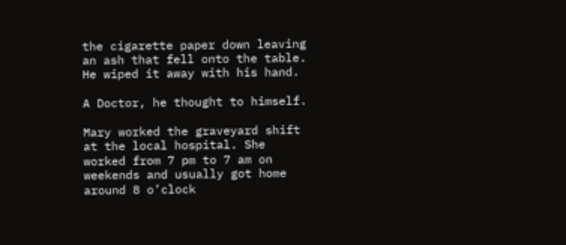the cigarette paper down leaving an ash that fell onto the table. He wiped it away with his hand.

A Doctor, he thought to himself.

Mary worked the graveyard shift at the local hospital. She worked from 7 pm to 7 am on weekends and usually got home around 8 o’clock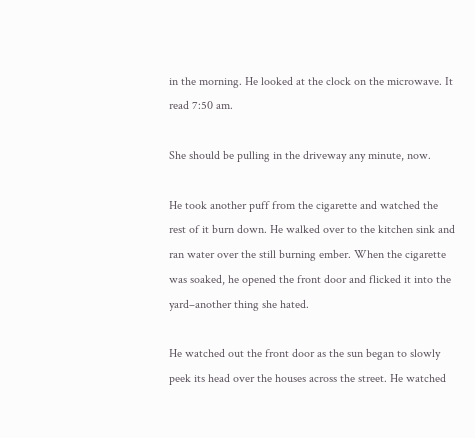in the morning. He looked at the clock on the microwave. It read 7:50 am.

She should be pulling in the driveway any minute, now.

He took another puff from the cigarette and watched the rest of it burn down. He walked over to the kitchen sink and ran water over the still burning ember. When the cigarette was soaked, he opened the front door and flicked it into the yard–another thing she hated.

He watched out the front door as the sun began to slowly peek its head over the houses across the street. He watched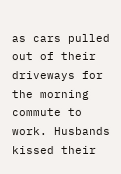as cars pulled out of their driveways for the morning commute to work. Husbands kissed their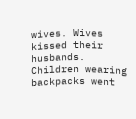wives. Wives kissed their husbands. Children wearing backpacks went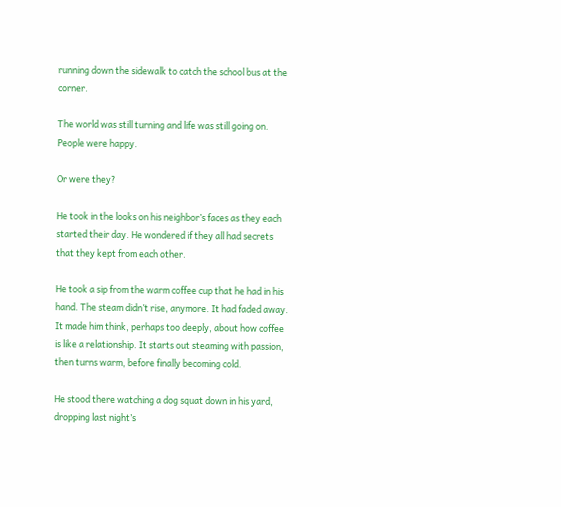running down the sidewalk to catch the school bus at the corner.

The world was still turning and life was still going on. People were happy.

Or were they?

He took in the looks on his neighbor’s faces as they each started their day. He wondered if they all had secrets that they kept from each other.

He took a sip from the warm coffee cup that he had in his hand. The steam didn’t rise, anymore. It had faded away. It made him think, perhaps too deeply, about how coffee is like a relationship. It starts out steaming with passion, then turns warm, before finally becoming cold.

He stood there watching a dog squat down in his yard, dropping last night’s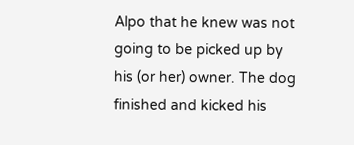Alpo that he knew was not going to be picked up by his (or her) owner. The dog finished and kicked his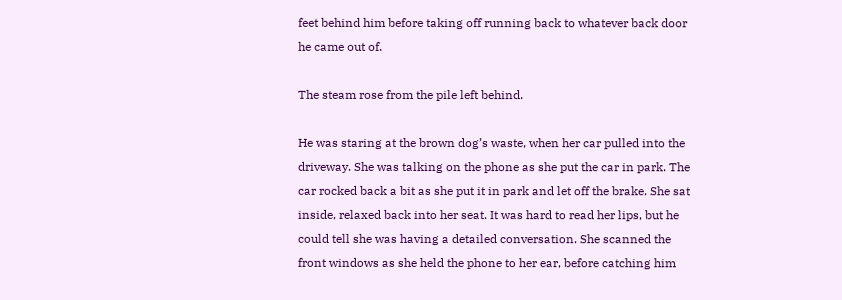feet behind him before taking off running back to whatever back door he came out of.

The steam rose from the pile left behind.

He was staring at the brown dog’s waste, when her car pulled into the driveway. She was talking on the phone as she put the car in park. The car rocked back a bit as she put it in park and let off the brake. She sat inside, relaxed back into her seat. It was hard to read her lips, but he could tell she was having a detailed conversation. She scanned the front windows as she held the phone to her ear, before catching him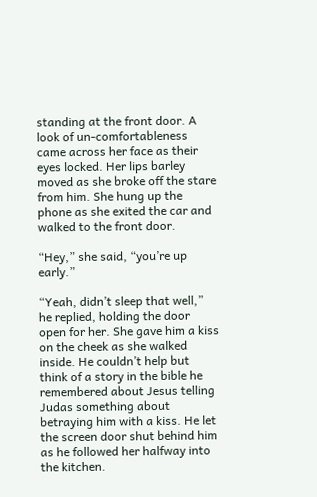standing at the front door. A look of un-comfortableness came across her face as their eyes locked. Her lips barley moved as she broke off the stare from him. She hung up the phone as she exited the car and walked to the front door.

“Hey,” she said, “you’re up early.”

“Yeah, didn’t sleep that well,” he replied, holding the door open for her. She gave him a kiss on the cheek as she walked inside. He couldn’t help but think of a story in the bible he remembered about Jesus telling Judas something about betraying him with a kiss. He let the screen door shut behind him as he followed her halfway into the kitchen.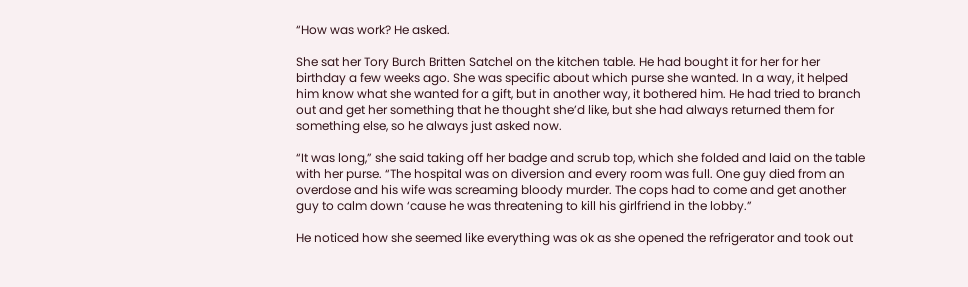“How was work? He asked.

She sat her Tory Burch Britten Satchel on the kitchen table. He had bought it for her for her birthday a few weeks ago. She was specific about which purse she wanted. In a way, it helped him know what she wanted for a gift, but in another way, it bothered him. He had tried to branch out and get her something that he thought she’d like, but she had always returned them for something else, so he always just asked now.

“It was long,” she said taking off her badge and scrub top, which she folded and laid on the table with her purse. “The hospital was on diversion and every room was full. One guy died from an overdose and his wife was screaming bloody murder. The cops had to come and get another guy to calm down ‘cause he was threatening to kill his girlfriend in the lobby.”

He noticed how she seemed like everything was ok as she opened the refrigerator and took out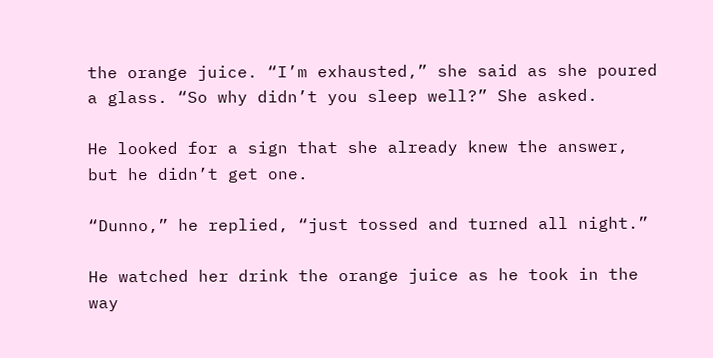the orange juice. “I’m exhausted,” she said as she poured a glass. “So why didn’t you sleep well?” She asked.

He looked for a sign that she already knew the answer, but he didn’t get one.

“Dunno,” he replied, “just tossed and turned all night.”

He watched her drink the orange juice as he took in the way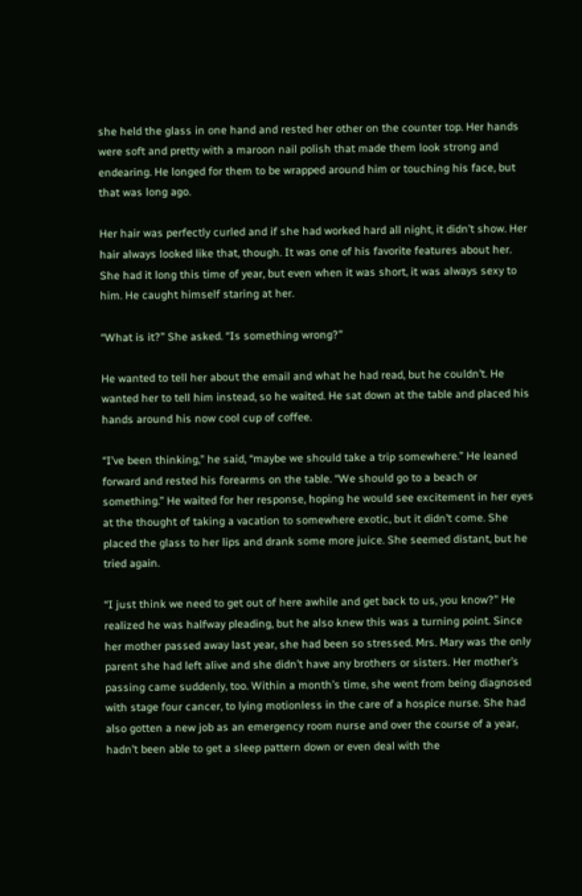she held the glass in one hand and rested her other on the counter top. Her hands were soft and pretty with a maroon nail polish that made them look strong and endearing. He longed for them to be wrapped around him or touching his face, but that was long ago.

Her hair was perfectly curled and if she had worked hard all night, it didn’t show. Her hair always looked like that, though. It was one of his favorite features about her. She had it long this time of year, but even when it was short, it was always sexy to him. He caught himself staring at her.

“What is it?” She asked. “Is something wrong?”

He wanted to tell her about the email and what he had read, but he couldn’t. He wanted her to tell him instead, so he waited. He sat down at the table and placed his hands around his now cool cup of coffee.

“I’ve been thinking,” he said, “maybe we should take a trip somewhere.” He leaned forward and rested his forearms on the table. “We should go to a beach or something.” He waited for her response, hoping he would see excitement in her eyes at the thought of taking a vacation to somewhere exotic, but it didn’t come. She placed the glass to her lips and drank some more juice. She seemed distant, but he tried again.

“I just think we need to get out of here awhile and get back to us, you know?” He realized he was halfway pleading, but he also knew this was a turning point. Since her mother passed away last year, she had been so stressed. Mrs. Mary was the only parent she had left alive and she didn’t have any brothers or sisters. Her mother’s passing came suddenly, too. Within a month’s time, she went from being diagnosed with stage four cancer, to lying motionless in the care of a hospice nurse. She had also gotten a new job as an emergency room nurse and over the course of a year, hadn’t been able to get a sleep pattern down or even deal with the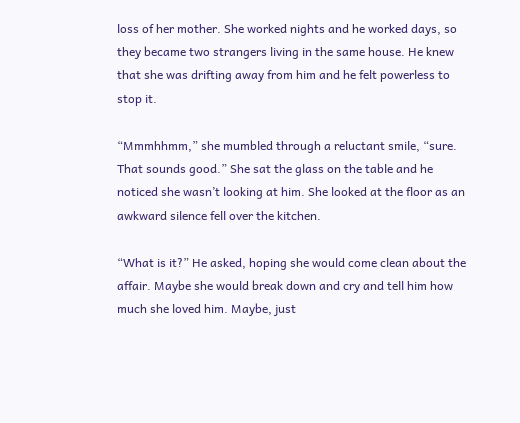loss of her mother. She worked nights and he worked days, so they became two strangers living in the same house. He knew that she was drifting away from him and he felt powerless to stop it.

“Mmmhhmm,” she mumbled through a reluctant smile, “sure. That sounds good.” She sat the glass on the table and he noticed she wasn’t looking at him. She looked at the floor as an awkward silence fell over the kitchen.

“What is it?” He asked, hoping she would come clean about the affair. Maybe she would break down and cry and tell him how much she loved him. Maybe, just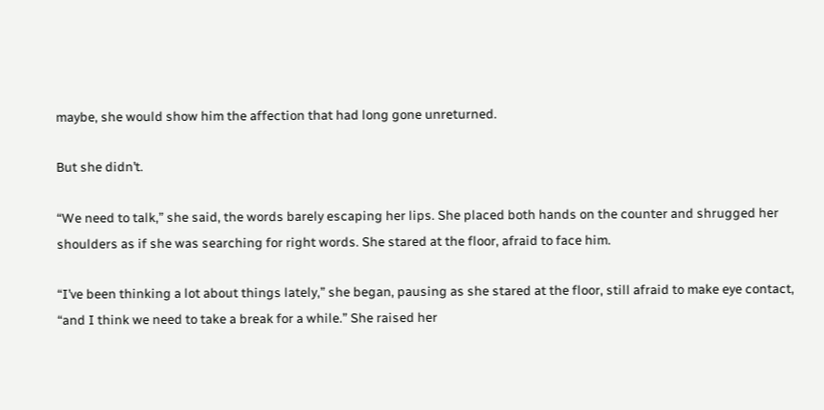maybe, she would show him the affection that had long gone unreturned.

But she didn’t.

“We need to talk,” she said, the words barely escaping her lips. She placed both hands on the counter and shrugged her shoulders as if she was searching for right words. She stared at the floor, afraid to face him.

“I’ve been thinking a lot about things lately,” she began, pausing as she stared at the floor, still afraid to make eye contact, “and I think we need to take a break for a while.” She raised her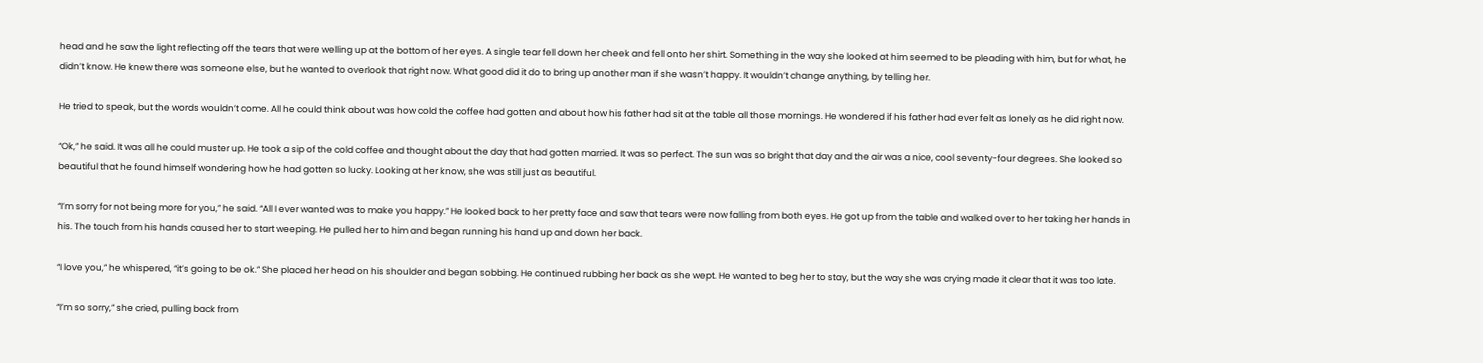head and he saw the light reflecting off the tears that were welling up at the bottom of her eyes. A single tear fell down her cheek and fell onto her shirt. Something in the way she looked at him seemed to be pleading with him, but for what, he didn’t know. He knew there was someone else, but he wanted to overlook that right now. What good did it do to bring up another man if she wasn’t happy. It wouldn’t change anything, by telling her.

He tried to speak, but the words wouldn’t come. All he could think about was how cold the coffee had gotten and about how his father had sit at the table all those mornings. He wondered if his father had ever felt as lonely as he did right now.

“Ok,” he said. It was all he could muster up. He took a sip of the cold coffee and thought about the day that had gotten married. It was so perfect. The sun was so bright that day and the air was a nice, cool seventy-four degrees. She looked so beautiful that he found himself wondering how he had gotten so lucky. Looking at her know, she was still just as beautiful.

“I’m sorry for not being more for you,” he said. “All I ever wanted was to make you happy.” He looked back to her pretty face and saw that tears were now falling from both eyes. He got up from the table and walked over to her taking her hands in his. The touch from his hands caused her to start weeping. He pulled her to him and began running his hand up and down her back.

“I love you,” he whispered, “it’s going to be ok.” She placed her head on his shoulder and began sobbing. He continued rubbing her back as she wept. He wanted to beg her to stay, but the way she was crying made it clear that it was too late.

“I’m so sorry,” she cried, pulling back from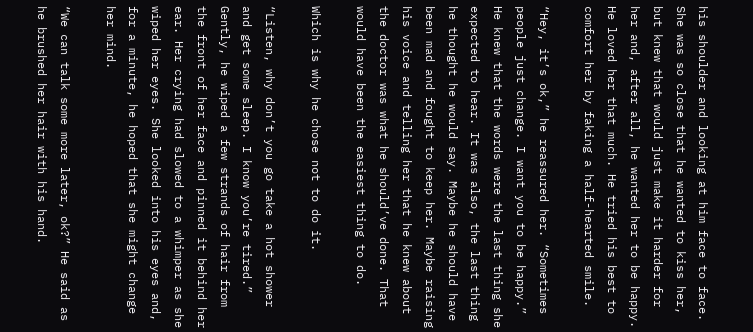his shoulder and looking at him face to face. She was so close that he wanted to kiss her, but knew that would just make it harder for her and, after all, he wanted her to be happy. He loved her that much. He tried his best to comfort her by faking a half-hearted smile.

“Hey, it’s ok,” he reassured her. “Sometimes people just change. I want you to be happy.” He knew that the words were the last thing she expected to hear. It was also, the last thing he thought he would say. Maybe he should have been mad and fought to keep her. Maybe raising his voice and telling her that he knew about the doctor was what he should’ve done. That would have been the easiest thing to do.

Which is why he chose not to do it.

“Listen, why don’t you go take a hot shower and get some sleep. I know you’re tired.” Gently, he wiped a few strands of hair from the front of her face and pinned it behind her ear. Her crying had slowed to a whimper as she wiped her eyes. She looked into his eyes and, for a minute, he hoped that she might change her mind.

“We can talk some more later, ok?” He said as he brushed her hair with his hand.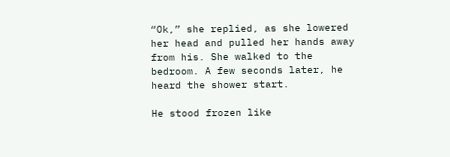“Ok,” she replied, as she lowered her head and pulled her hands away from his. She walked to the bedroom. A few seconds later, he heard the shower start.

He stood frozen like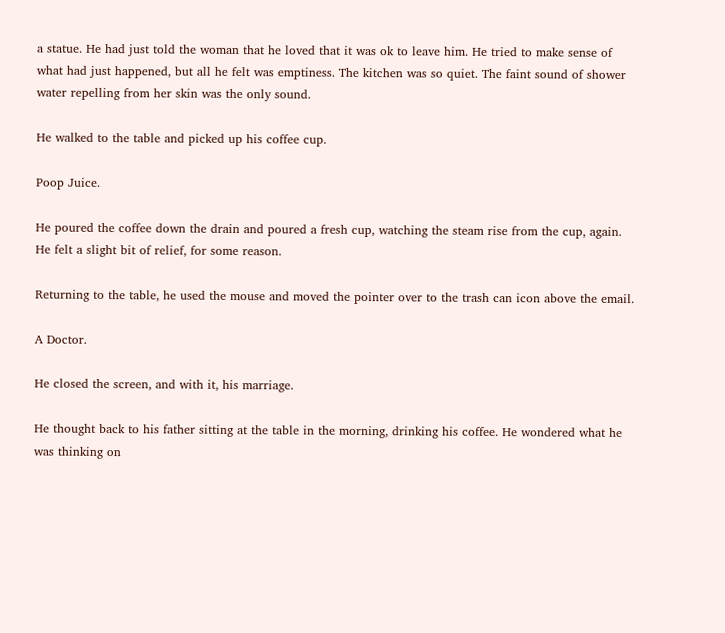a statue. He had just told the woman that he loved that it was ok to leave him. He tried to make sense of what had just happened, but all he felt was emptiness. The kitchen was so quiet. The faint sound of shower water repelling from her skin was the only sound.

He walked to the table and picked up his coffee cup.

Poop Juice.

He poured the coffee down the drain and poured a fresh cup, watching the steam rise from the cup, again. He felt a slight bit of relief, for some reason.

Returning to the table, he used the mouse and moved the pointer over to the trash can icon above the email.

A Doctor.

He closed the screen, and with it, his marriage.

He thought back to his father sitting at the table in the morning, drinking his coffee. He wondered what he was thinking on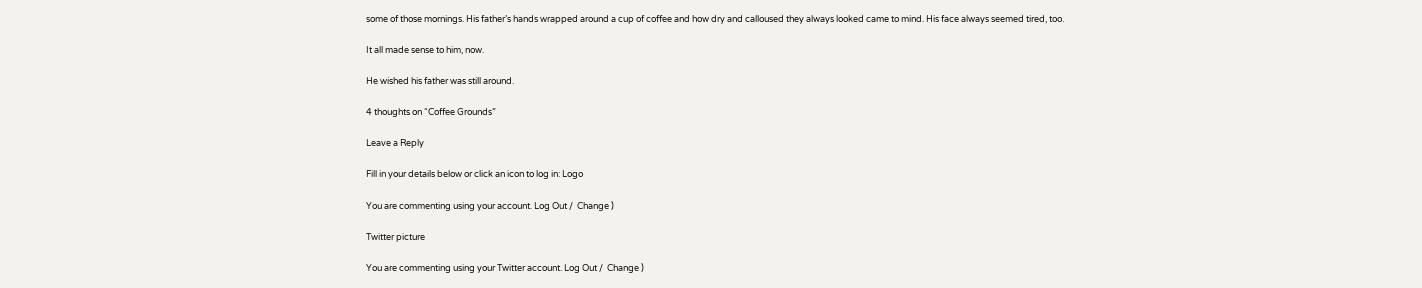some of those mornings. His father’s hands wrapped around a cup of coffee and how dry and calloused they always looked came to mind. His face always seemed tired, too.

It all made sense to him, now.

He wished his father was still around.

4 thoughts on “Coffee Grounds”

Leave a Reply

Fill in your details below or click an icon to log in: Logo

You are commenting using your account. Log Out /  Change )

Twitter picture

You are commenting using your Twitter account. Log Out /  Change )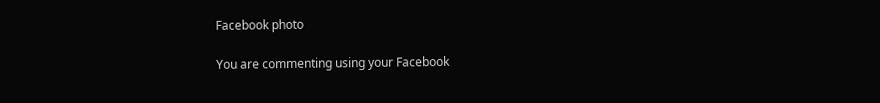Facebook photo

You are commenting using your Facebook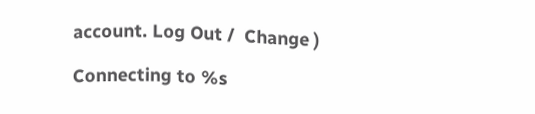account. Log Out /  Change )

Connecting to %s